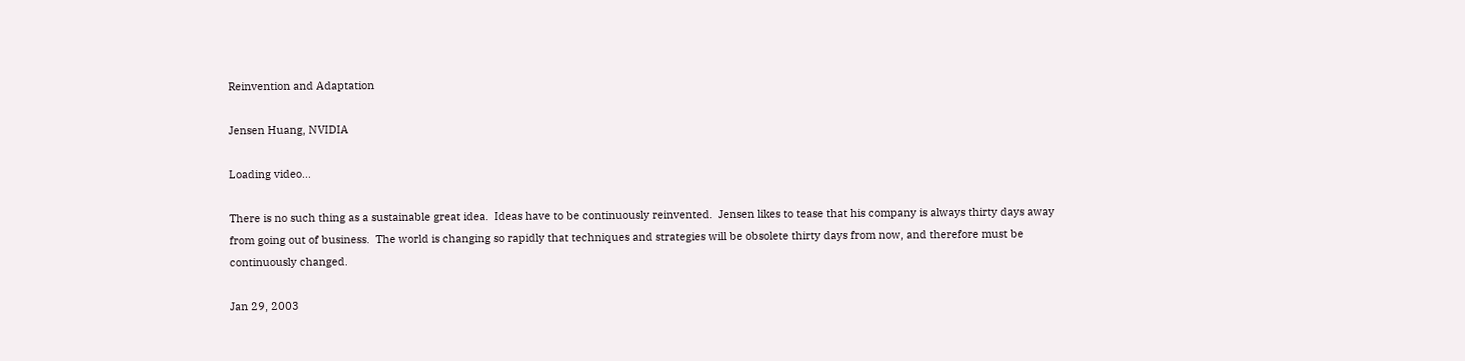Reinvention and Adaptation

Jensen Huang, NVIDIA

Loading video...

There is no such thing as a sustainable great idea.  Ideas have to be continuously reinvented.  Jensen likes to tease that his company is always thirty days away from going out of business.  The world is changing so rapidly that techniques and strategies will be obsolete thirty days from now, and therefore must be continuously changed.

Jan 29, 2003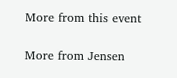More from this event

More from Jensen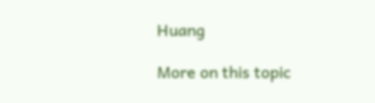Huang

More on this topic